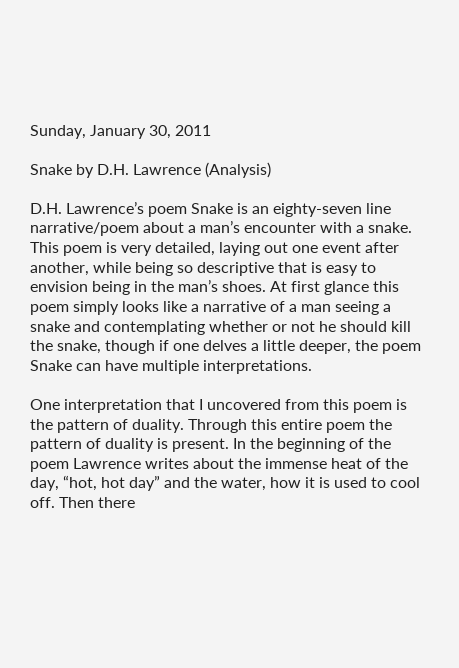Sunday, January 30, 2011

Snake by D.H. Lawrence (Analysis)

D.H. Lawrence’s poem Snake is an eighty-seven line narrative/poem about a man’s encounter with a snake. This poem is very detailed, laying out one event after another, while being so descriptive that is easy to envision being in the man’s shoes. At first glance this poem simply looks like a narrative of a man seeing a snake and contemplating whether or not he should kill the snake, though if one delves a little deeper, the poem Snake can have multiple interpretations.

One interpretation that I uncovered from this poem is the pattern of duality. Through this entire poem the pattern of duality is present. In the beginning of the poem Lawrence writes about the immense heat of the day, “hot, hot day” and the water, how it is used to cool off. Then there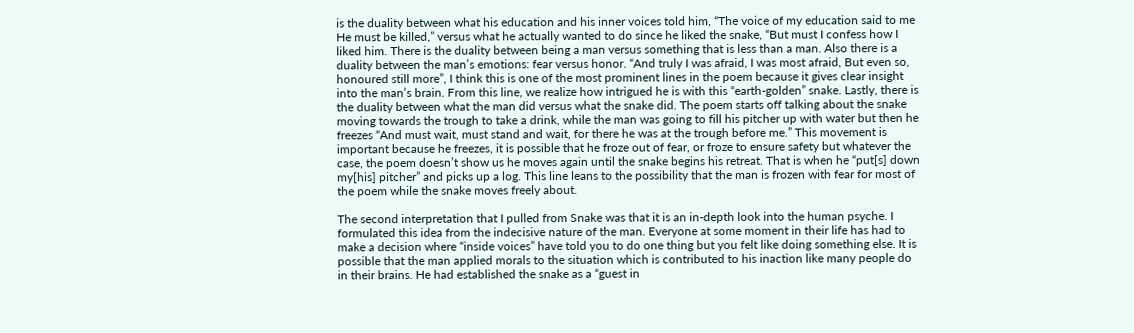is the duality between what his education and his inner voices told him, “The voice of my education said to me He must be killed,” versus what he actually wanted to do since he liked the snake, “But must I confess how I liked him. There is the duality between being a man versus something that is less than a man. Also there is a duality between the man’s emotions: fear versus honor. “And truly I was afraid, I was most afraid, But even so, honoured still more”, I think this is one of the most prominent lines in the poem because it gives clear insight into the man’s brain. From this line, we realize how intrigued he is with this “earth-golden” snake. Lastly, there is the duality between what the man did versus what the snake did. The poem starts off talking about the snake moving towards the trough to take a drink, while the man was going to fill his pitcher up with water but then he freezes “And must wait, must stand and wait, for there he was at the trough before me.” This movement is important because he freezes, it is possible that he froze out of fear, or froze to ensure safety but whatever the case, the poem doesn’t show us he moves again until the snake begins his retreat. That is when he “put[s] down my[his] pitcher” and picks up a log. This line leans to the possibility that the man is frozen with fear for most of the poem while the snake moves freely about.

The second interpretation that I pulled from Snake was that it is an in-depth look into the human psyche. I formulated this idea from the indecisive nature of the man. Everyone at some moment in their life has had to make a decision where “inside voices” have told you to do one thing but you felt like doing something else. It is possible that the man applied morals to the situation which is contributed to his inaction like many people do in their brains. He had established the snake as a “guest in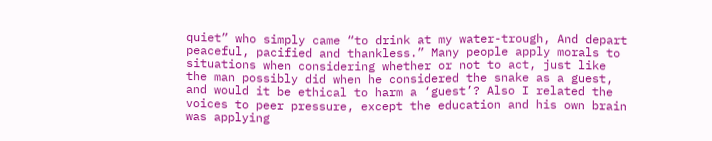quiet” who simply came “to drink at my water-trough, And depart peaceful, pacified and thankless.” Many people apply morals to situations when considering whether or not to act, just like the man possibly did when he considered the snake as a guest, and would it be ethical to harm a ‘guest’? Also I related the voices to peer pressure, except the education and his own brain was applying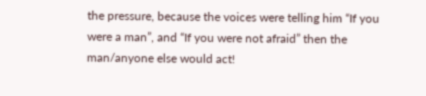the pressure, because the voices were telling him “If you were a man”, and “If you were not afraid” then the man/anyone else would act!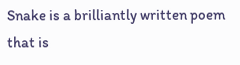Snake is a brilliantly written poem that is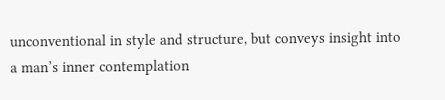unconventional in style and structure, but conveys insight into a man’s inner contemplation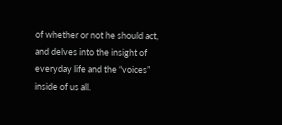of whether or not he should act, and delves into the insight of everyday life and the “voices” inside of us all.